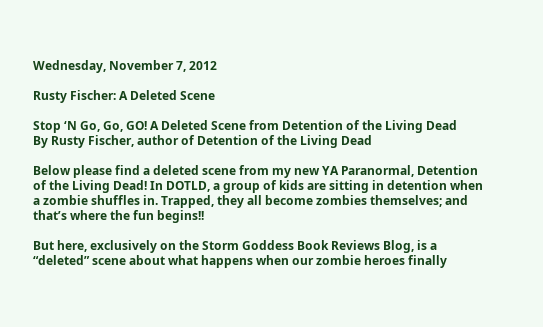Wednesday, November 7, 2012

Rusty Fischer: A Deleted Scene

Stop ‘N Go, Go, GO! A Deleted Scene from Detention of the Living Dead
By Rusty Fischer, author of Detention of the Living Dead

Below please find a deleted scene from my new YA Paranormal, Detention of the Living Dead! In DOTLD, a group of kids are sitting in detention when a zombie shuffles in. Trapped, they all become zombies themselves; and that’s where the fun begins!!

But here, exclusively on the Storm Goddess Book Reviews Blog, is a “deleted” scene about what happens when our zombie heroes finally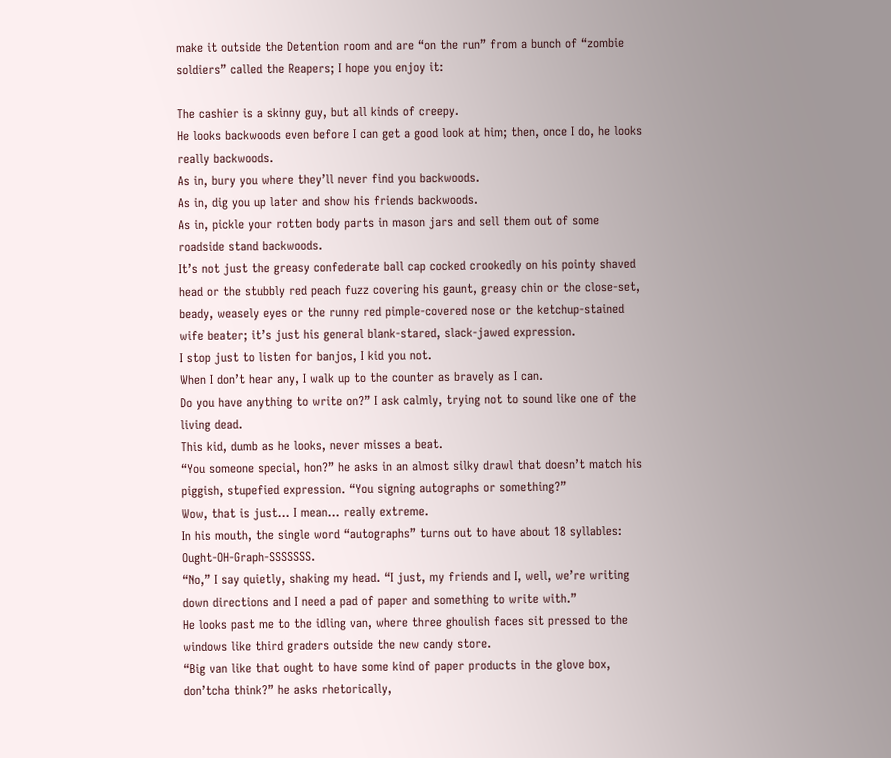make it outside the Detention room and are “on the run” from a bunch of “zombie soldiers” called the Reapers; I hope you enjoy it:

The cashier is a skinny guy, but all kinds of creepy.
He looks backwoods even before I can get a good look at him; then, once I do, he looks really backwoods.
As in, bury you where they’ll never find you backwoods.
As in, dig you up later and show his friends backwoods.
As in, pickle your rotten body parts in mason jars and sell them out of some roadside stand backwoods.
It’s not just the greasy confederate ball cap cocked crookedly on his pointy shaved head or the stubbly red peach fuzz covering his gaunt, greasy chin or the close-set, beady, weasely eyes or the runny red pimple-covered nose or the ketchup-stained wife beater; it’s just his general blank-stared, slack-jawed expression.
I stop just to listen for banjos, I kid you not.
When I don’t hear any, I walk up to the counter as bravely as I can.
Do you have anything to write on?” I ask calmly, trying not to sound like one of the living dead.
This kid, dumb as he looks, never misses a beat.
“You someone special, hon?” he asks in an almost silky drawl that doesn’t match his piggish, stupefied expression. “You signing autographs or something?”
Wow, that is just… I mean… really extreme.
In his mouth, the single word “autographs” turns out to have about 18 syllables: Ought-OH-Graph-SSSSSSS.
“No,” I say quietly, shaking my head. “I just, my friends and I, well, we’re writing down directions and I need a pad of paper and something to write with.”
He looks past me to the idling van, where three ghoulish faces sit pressed to the windows like third graders outside the new candy store.
“Big van like that ought to have some kind of paper products in the glove box, don’tcha think?” he asks rhetorically,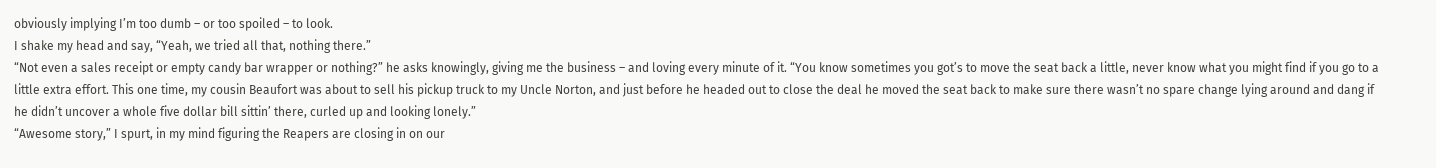obviously implying I’m too dumb – or too spoiled – to look.
I shake my head and say, “Yeah, we tried all that, nothing there.”
“Not even a sales receipt or empty candy bar wrapper or nothing?” he asks knowingly, giving me the business – and loving every minute of it. “You know sometimes you got’s to move the seat back a little, never know what you might find if you go to a little extra effort. This one time, my cousin Beaufort was about to sell his pickup truck to my Uncle Norton, and just before he headed out to close the deal he moved the seat back to make sure there wasn’t no spare change lying around and dang if he didn’t uncover a whole five dollar bill sittin’ there, curled up and looking lonely.”
“Awesome story,” I spurt, in my mind figuring the Reapers are closing in on our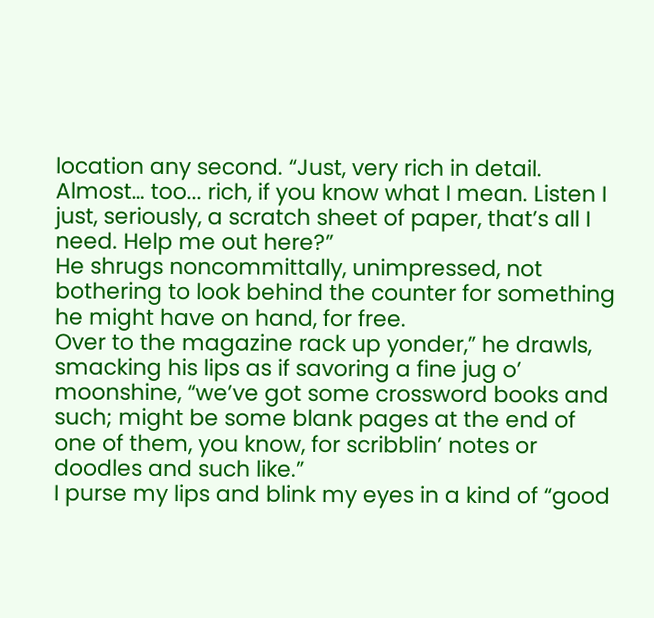location any second. “Just, very rich in detail. Almost… too... rich, if you know what I mean. Listen I just, seriously, a scratch sheet of paper, that’s all I need. Help me out here?”
He shrugs noncommittally, unimpressed, not bothering to look behind the counter for something he might have on hand, for free.
Over to the magazine rack up yonder,” he drawls, smacking his lips as if savoring a fine jug o’ moonshine, “we’ve got some crossword books and such; might be some blank pages at the end of one of them, you know, for scribblin’ notes or doodles and such like.”
I purse my lips and blink my eyes in a kind of “good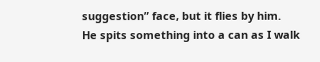suggestion” face, but it flies by him.
He spits something into a can as I walk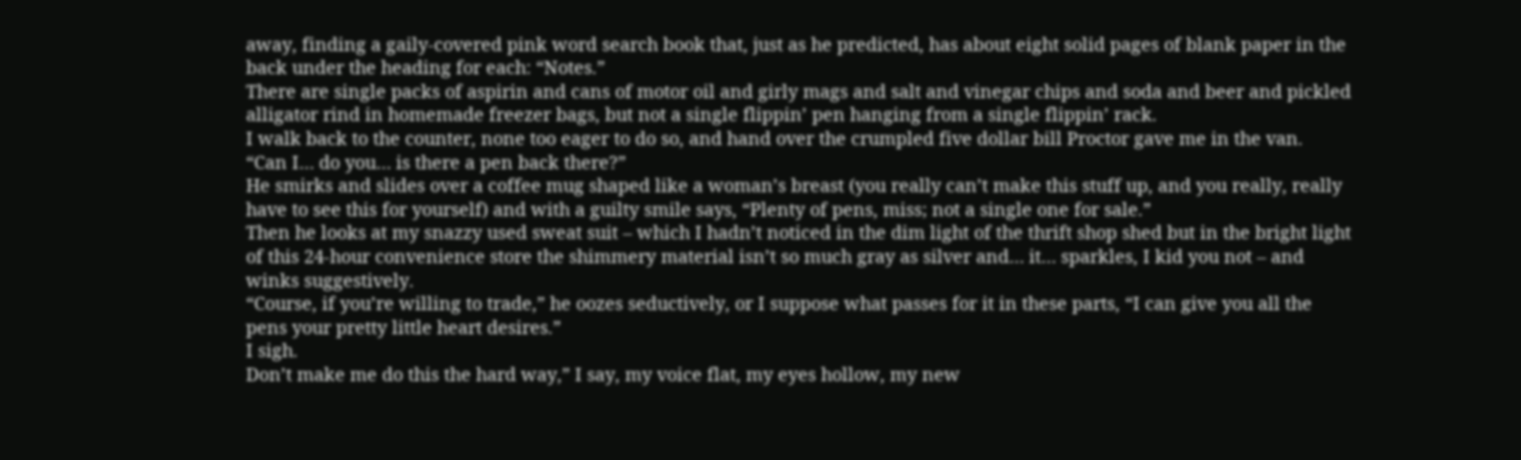away, finding a gaily-covered pink word search book that, just as he predicted, has about eight solid pages of blank paper in the back under the heading for each: “Notes.”
There are single packs of aspirin and cans of motor oil and girly mags and salt and vinegar chips and soda and beer and pickled alligator rind in homemade freezer bags, but not a single flippin’ pen hanging from a single flippin’ rack.
I walk back to the counter, none too eager to do so, and hand over the crumpled five dollar bill Proctor gave me in the van.
“Can I… do you… is there a pen back there?”
He smirks and slides over a coffee mug shaped like a woman’s breast (you really can’t make this stuff up, and you really, really have to see this for yourself) and with a guilty smile says, “Plenty of pens, miss; not a single one for sale.”
Then he looks at my snazzy used sweat suit – which I hadn’t noticed in the dim light of the thrift shop shed but in the bright light of this 24-hour convenience store the shimmery material isn’t so much gray as silver and… it… sparkles, I kid you not – and winks suggestively.
“Course, if you’re willing to trade,” he oozes seductively, or I suppose what passes for it in these parts, “I can give you all the pens your pretty little heart desires.”
I sigh.
Don’t make me do this the hard way,” I say, my voice flat, my eyes hollow, my new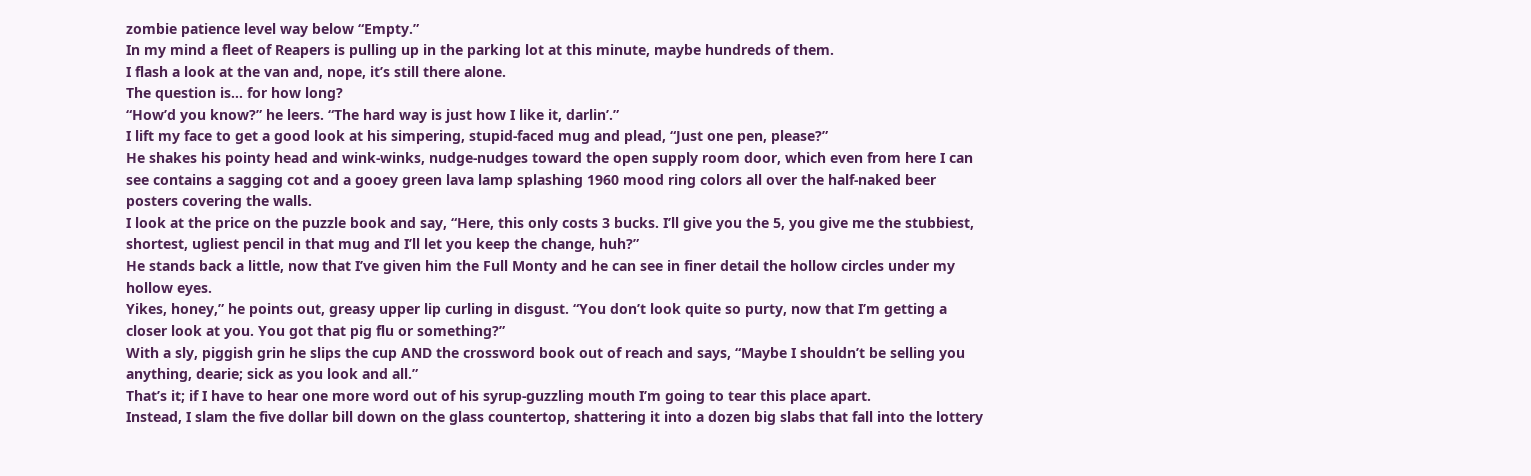zombie patience level way below “Empty.”
In my mind a fleet of Reapers is pulling up in the parking lot at this minute, maybe hundreds of them.
I flash a look at the van and, nope, it’s still there alone.
The question is… for how long?
“How’d you know?” he leers. “The hard way is just how I like it, darlin’.”
I lift my face to get a good look at his simpering, stupid-faced mug and plead, “Just one pen, please?”
He shakes his pointy head and wink-winks, nudge-nudges toward the open supply room door, which even from here I can see contains a sagging cot and a gooey green lava lamp splashing 1960 mood ring colors all over the half-naked beer posters covering the walls.
I look at the price on the puzzle book and say, “Here, this only costs 3 bucks. I’ll give you the 5, you give me the stubbiest, shortest, ugliest pencil in that mug and I’ll let you keep the change, huh?”
He stands back a little, now that I’ve given him the Full Monty and he can see in finer detail the hollow circles under my hollow eyes.
Yikes, honey,” he points out, greasy upper lip curling in disgust. “You don’t look quite so purty, now that I’m getting a closer look at you. You got that pig flu or something?”
With a sly, piggish grin he slips the cup AND the crossword book out of reach and says, “Maybe I shouldn’t be selling you anything, dearie; sick as you look and all.”
That’s it; if I have to hear one more word out of his syrup-guzzling mouth I’m going to tear this place apart.
Instead, I slam the five dollar bill down on the glass countertop, shattering it into a dozen big slabs that fall into the lottery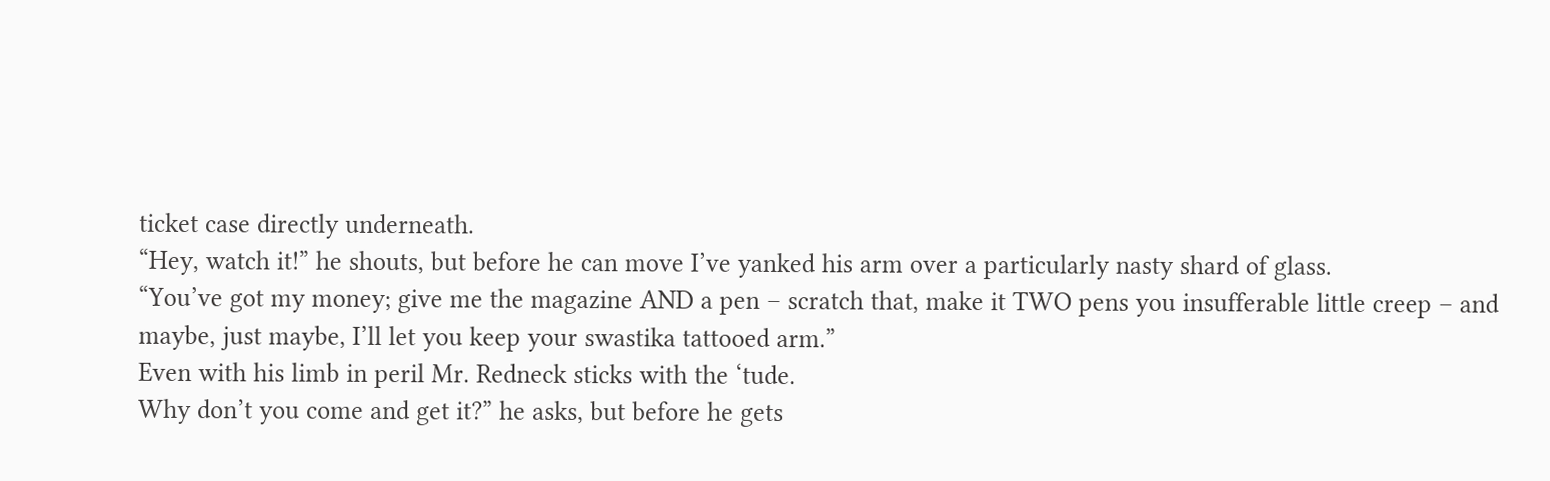ticket case directly underneath.
“Hey, watch it!” he shouts, but before he can move I’ve yanked his arm over a particularly nasty shard of glass.
“You’ve got my money; give me the magazine AND a pen – scratch that, make it TWO pens you insufferable little creep – and maybe, just maybe, I’ll let you keep your swastika tattooed arm.”
Even with his limb in peril Mr. Redneck sticks with the ‘tude.
Why don’t you come and get it?” he asks, but before he gets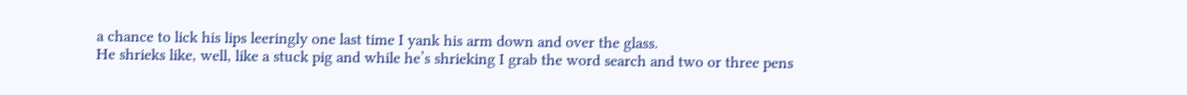a chance to lick his lips leeringly one last time I yank his arm down and over the glass.
He shrieks like, well, like a stuck pig and while he’s shrieking I grab the word search and two or three pens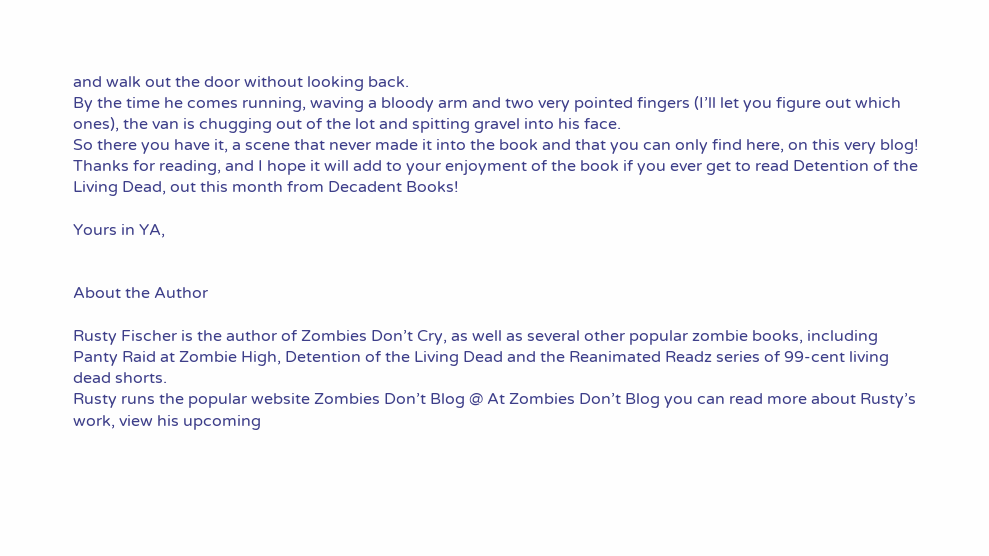and walk out the door without looking back.
By the time he comes running, waving a bloody arm and two very pointed fingers (I’ll let you figure out which ones), the van is chugging out of the lot and spitting gravel into his face.
So there you have it, a scene that never made it into the book and that you can only find here, on this very blog! Thanks for reading, and I hope it will add to your enjoyment of the book if you ever get to read Detention of the Living Dead, out this month from Decadent Books!

Yours in YA,


About the Author

Rusty Fischer is the author of Zombies Don’t Cry, as well as several other popular zombie books, including Panty Raid at Zombie High, Detention of the Living Dead and the Reanimated Readz series of 99-cent living dead shorts.
Rusty runs the popular website Zombies Don’t Blog @ At Zombies Don’t Blog you can read more about Rusty’s work, view his upcoming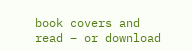book covers and read – or download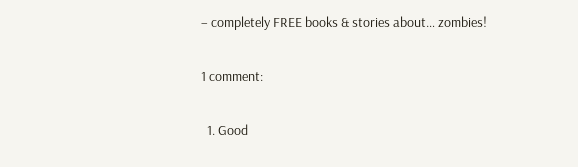– completely FREE books & stories about… zombies!

1 comment:

  1. Good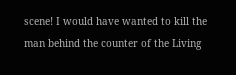scene! I would have wanted to kill the man behind the counter of the Living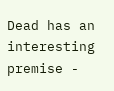Dead has an interesting premise -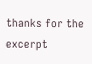thanks for the excerpt